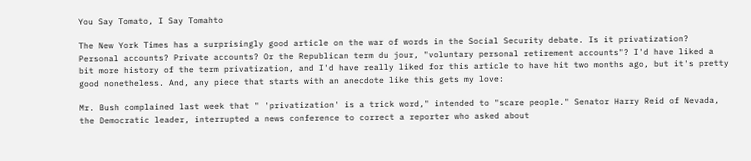You Say Tomato, I Say Tomahto

The New York Times has a surprisingly good article on the war of words in the Social Security debate. Is it privatization? Personal accounts? Private accounts? Or the Republican term du jour, "voluntary personal retirement accounts"? I'd have liked a bit more history of the term privatization, and I'd have really liked for this article to have hit two months ago, but it's pretty good nonetheless. And, any piece that starts with an anecdote like this gets my love:

Mr. Bush complained last week that " 'privatization' is a trick word," intended to "scare people." Senator Harry Reid of Nevada, the Democratic leader, interrupted a news conference to correct a reporter who asked about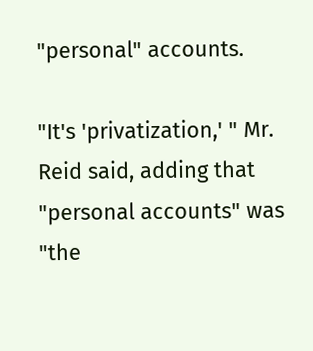"personal" accounts.

"It's 'privatization,' " Mr. Reid said, adding that "personal accounts" was "the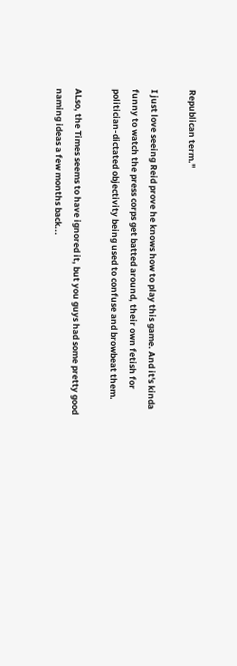Republican term."

I just love seeing Reid prove he knows how to play this game. And it's kinda funny to watch the press corps get batted around, their own fetish for politician-dictated objectivity being used to confuse and browbeat them.

ALso, the Times seems to have ignored it, but you guys had some pretty good naming ideas a few months back...